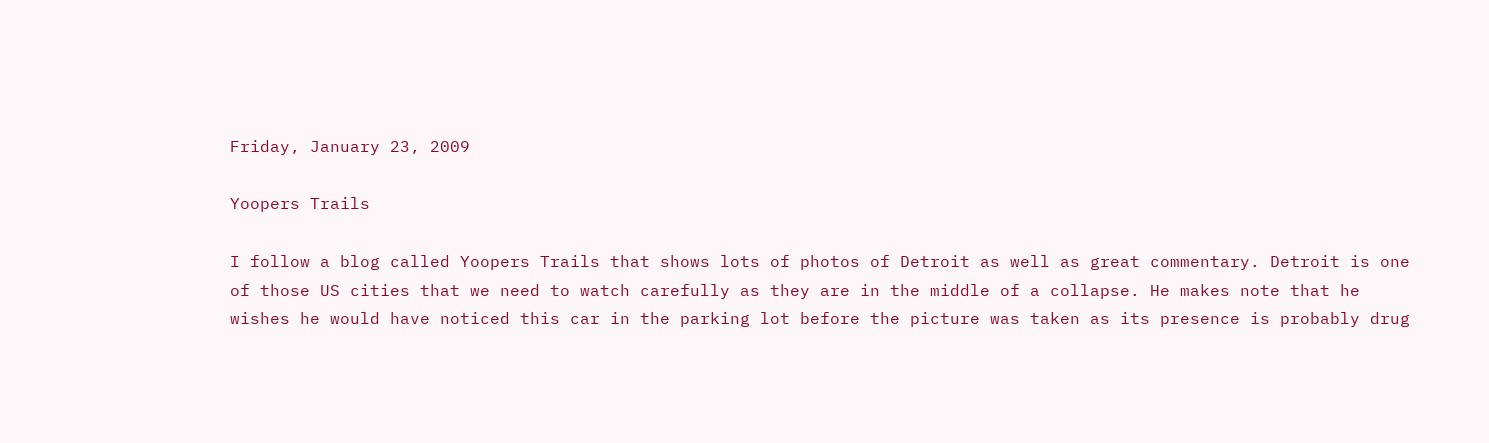Friday, January 23, 2009

Yoopers Trails

I follow a blog called Yoopers Trails that shows lots of photos of Detroit as well as great commentary. Detroit is one of those US cities that we need to watch carefully as they are in the middle of a collapse. He makes note that he wishes he would have noticed this car in the parking lot before the picture was taken as its presence is probably drug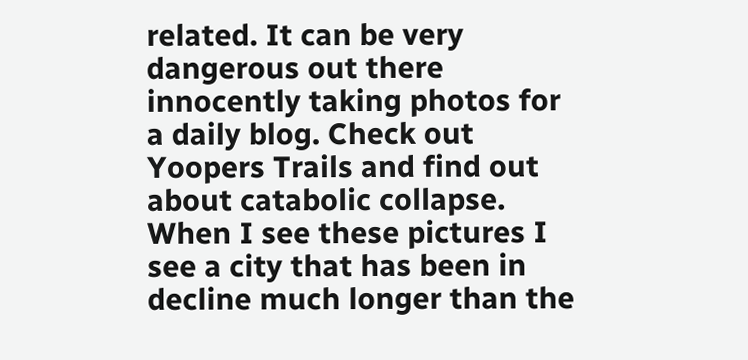related. It can be very dangerous out there innocently taking photos for a daily blog. Check out Yoopers Trails and find out about catabolic collapse. When I see these pictures I see a city that has been in decline much longer than the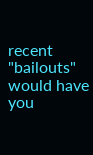recent "bailouts" would have you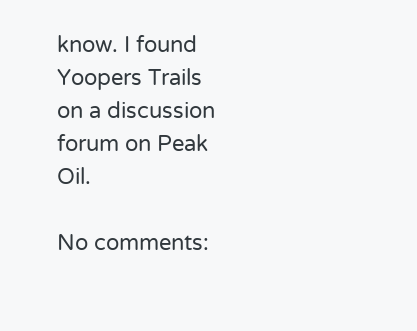know. I found Yoopers Trails on a discussion forum on Peak Oil.

No comments: